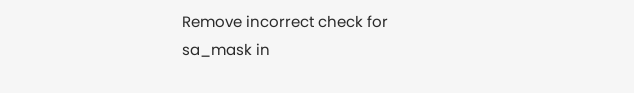Remove incorrect check for sa_mask in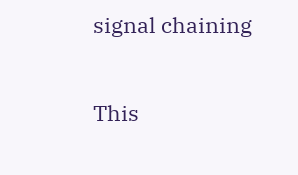signal chaining

This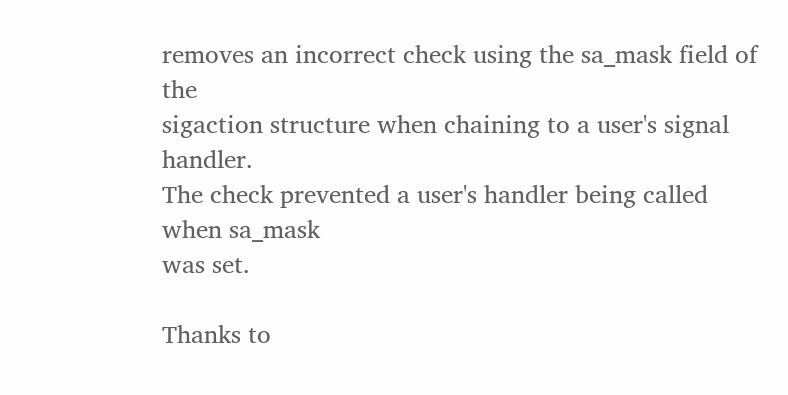removes an incorrect check using the sa_mask field of the
sigaction structure when chaining to a user's signal handler.
The check prevented a user's handler being called when sa_mask
was set.

Thanks to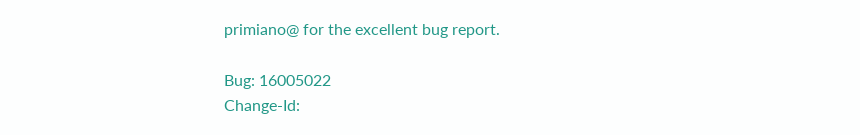primiano@ for the excellent bug report.

Bug: 16005022
Change-Id: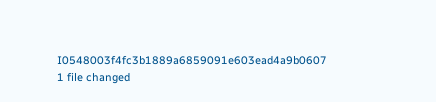I0548003f4fc3b1889a6859091e603ead4a9b0607
1 file changed